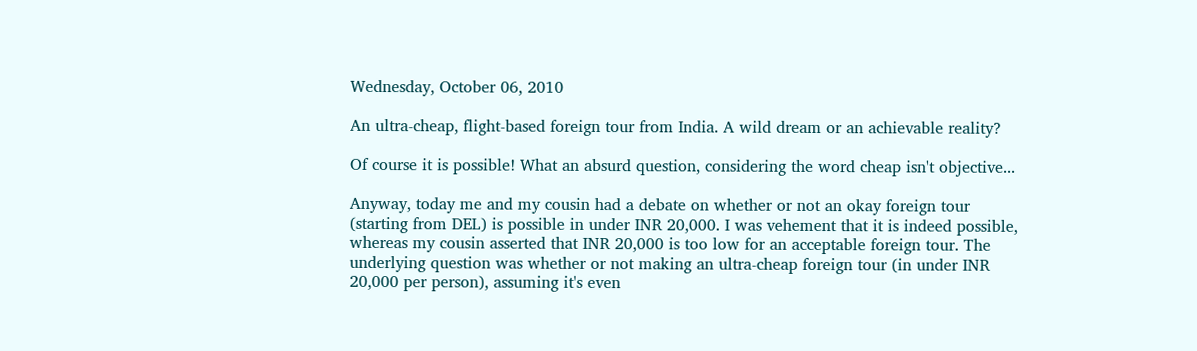Wednesday, October 06, 2010

An ultra-cheap, flight-based foreign tour from India. A wild dream or an achievable reality?

Of course it is possible! What an absurd question, considering the word cheap isn't objective...

Anyway, today me and my cousin had a debate on whether or not an okay foreign tour (starting from DEL) is possible in under INR 20,000. I was vehement that it is indeed possible, whereas my cousin asserted that INR 20,000 is too low for an acceptable foreign tour. The underlying question was whether or not making an ultra-cheap foreign tour (in under INR 20,000 per person), assuming it's even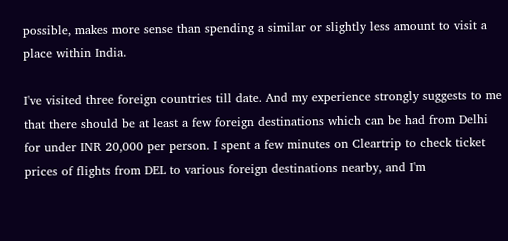possible, makes more sense than spending a similar or slightly less amount to visit a place within India.

I've visited three foreign countries till date. And my experience strongly suggests to me that there should be at least a few foreign destinations which can be had from Delhi for under INR 20,000 per person. I spent a few minutes on Cleartrip to check ticket prices of flights from DEL to various foreign destinations nearby, and I'm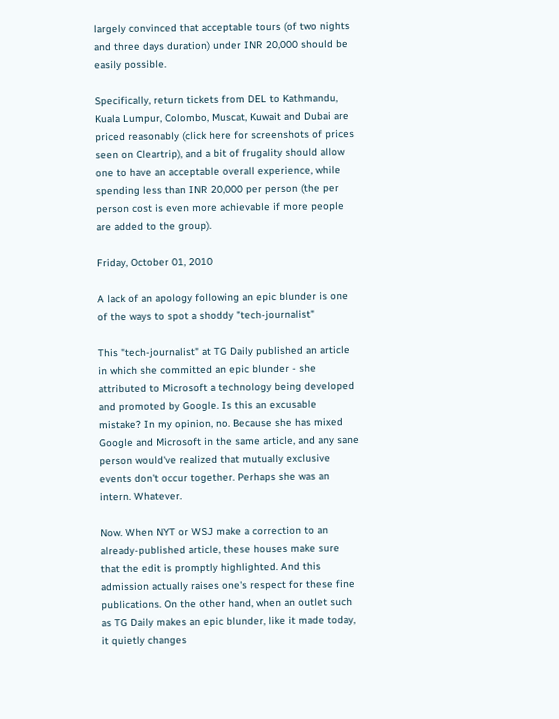largely convinced that acceptable tours (of two nights and three days duration) under INR 20,000 should be easily possible.

Specifically, return tickets from DEL to Kathmandu, Kuala Lumpur, Colombo, Muscat, Kuwait and Dubai are priced reasonably (click here for screenshots of prices seen on Cleartrip), and a bit of frugality should allow one to have an acceptable overall experience, while spending less than INR 20,000 per person (the per person cost is even more achievable if more people are added to the group).

Friday, October 01, 2010

A lack of an apology following an epic blunder is one of the ways to spot a shoddy "tech-journalist"

This "tech-journalist" at TG Daily published an article in which she committed an epic blunder - she attributed to Microsoft a technology being developed and promoted by Google. Is this an excusable mistake? In my opinion, no. Because she has mixed Google and Microsoft in the same article, and any sane person would've realized that mutually exclusive events don't occur together. Perhaps she was an intern. Whatever.

Now. When NYT or WSJ make a correction to an already-published article, these houses make sure that the edit is promptly highlighted. And this admission actually raises one's respect for these fine publications. On the other hand, when an outlet such as TG Daily makes an epic blunder, like it made today, it quietly changes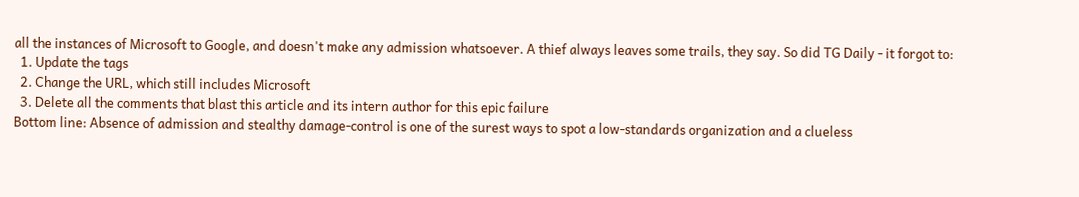all the instances of Microsoft to Google, and doesn't make any admission whatsoever. A thief always leaves some trails, they say. So did TG Daily - it forgot to:
  1. Update the tags
  2. Change the URL, which still includes Microsoft
  3. Delete all the comments that blast this article and its intern author for this epic failure
Bottom line: Absence of admission and stealthy damage-control is one of the surest ways to spot a low-standards organization and a clueless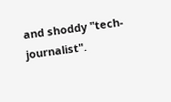and shoddy "tech-journalist".